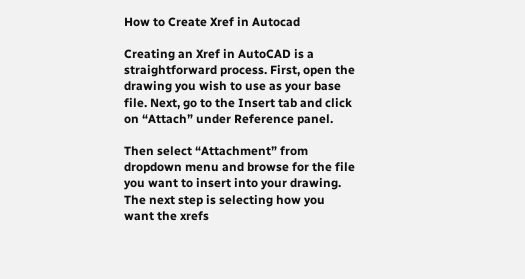How to Create Xref in Autocad

Creating an Xref in AutoCAD is a straightforward process. First, open the drawing you wish to use as your base file. Next, go to the Insert tab and click on “Attach” under Reference panel.

Then select “Attachment” from dropdown menu and browse for the file you want to insert into your drawing. The next step is selecting how you want the xrefs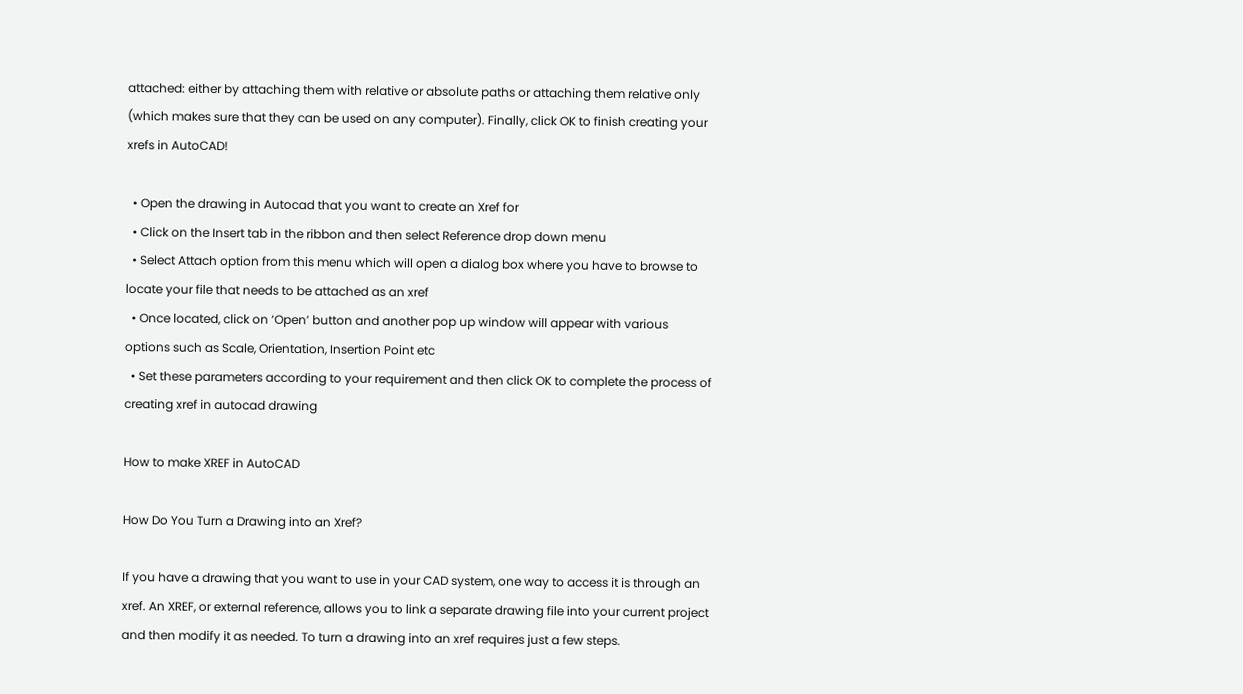attached: either by attaching them with relative or absolute paths or attaching them relative only (which makes sure that they can be used on any computer). Finally, click OK to finish creating your xrefs in AutoCAD!

  • Open the drawing in Autocad that you want to create an Xref for
  • Click on the Insert tab in the ribbon and then select Reference drop down menu
  • Select Attach option from this menu which will open a dialog box where you have to browse to locate your file that needs to be attached as an xref
  • Once located, click on ‘Open’ button and another pop up window will appear with various options such as Scale, Orientation, Insertion Point etc
  • Set these parameters according to your requirement and then click OK to complete the process of creating xref in autocad drawing

How to make XREF in AutoCAD

How Do You Turn a Drawing into an Xref?

If you have a drawing that you want to use in your CAD system, one way to access it is through an xref. An XREF, or external reference, allows you to link a separate drawing file into your current project and then modify it as needed. To turn a drawing into an xref requires just a few steps.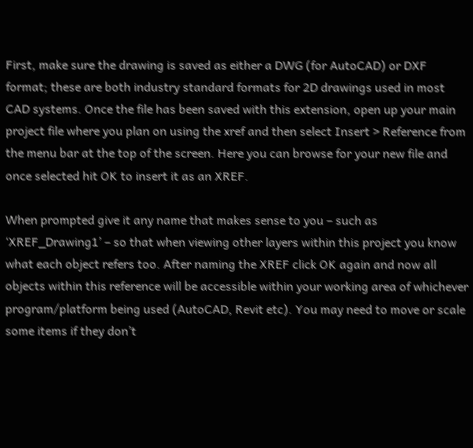First, make sure the drawing is saved as either a DWG (for AutoCAD) or DXF format; these are both industry standard formats for 2D drawings used in most CAD systems. Once the file has been saved with this extension, open up your main project file where you plan on using the xref and then select Insert > Reference from the menu bar at the top of the screen. Here you can browse for your new file and once selected hit OK to insert it as an XREF.

When prompted give it any name that makes sense to you – such as ‘XREF_Drawing1’ – so that when viewing other layers within this project you know what each object refers too. After naming the XREF click OK again and now all objects within this reference will be accessible within your working area of whichever program/platform being used (AutoCAD, Revit etc). You may need to move or scale some items if they don’t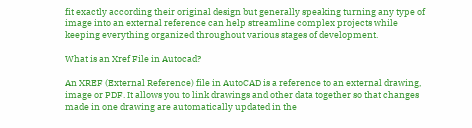fit exactly according their original design but generally speaking turning any type of image into an external reference can help streamline complex projects while keeping everything organized throughout various stages of development.

What is an Xref File in Autocad?

An XREF (External Reference) file in AutoCAD is a reference to an external drawing, image or PDF. It allows you to link drawings and other data together so that changes made in one drawing are automatically updated in the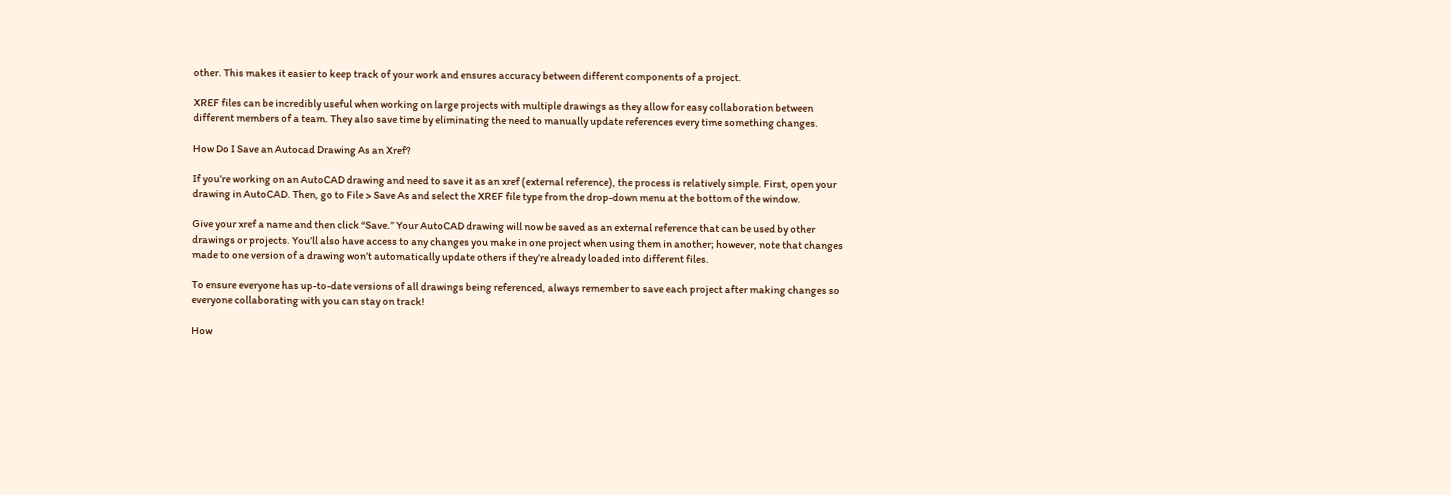other. This makes it easier to keep track of your work and ensures accuracy between different components of a project.

XREF files can be incredibly useful when working on large projects with multiple drawings as they allow for easy collaboration between different members of a team. They also save time by eliminating the need to manually update references every time something changes.

How Do I Save an Autocad Drawing As an Xref?

If you’re working on an AutoCAD drawing and need to save it as an xref (external reference), the process is relatively simple. First, open your drawing in AutoCAD. Then, go to File > Save As and select the XREF file type from the drop-down menu at the bottom of the window.

Give your xref a name and then click “Save.” Your AutoCAD drawing will now be saved as an external reference that can be used by other drawings or projects. You’ll also have access to any changes you make in one project when using them in another; however, note that changes made to one version of a drawing won’t automatically update others if they’re already loaded into different files.

To ensure everyone has up-to-date versions of all drawings being referenced, always remember to save each project after making changes so everyone collaborating with you can stay on track!

How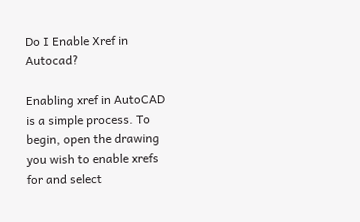Do I Enable Xref in Autocad?

Enabling xref in AutoCAD is a simple process. To begin, open the drawing you wish to enable xrefs for and select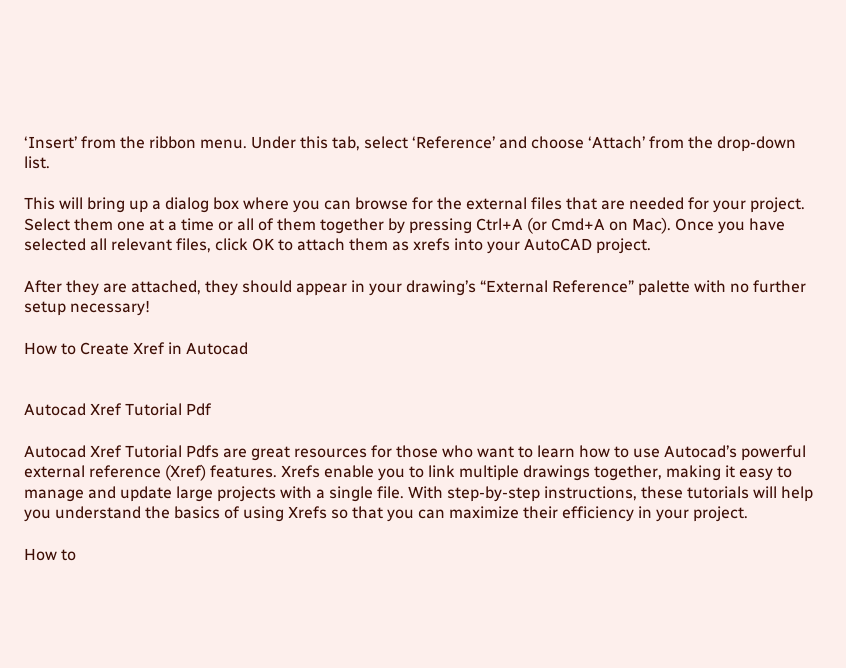‘Insert’ from the ribbon menu. Under this tab, select ‘Reference’ and choose ‘Attach’ from the drop-down list.

This will bring up a dialog box where you can browse for the external files that are needed for your project. Select them one at a time or all of them together by pressing Ctrl+A (or Cmd+A on Mac). Once you have selected all relevant files, click OK to attach them as xrefs into your AutoCAD project.

After they are attached, they should appear in your drawing’s “External Reference” palette with no further setup necessary!

How to Create Xref in Autocad


Autocad Xref Tutorial Pdf

Autocad Xref Tutorial Pdfs are great resources for those who want to learn how to use Autocad’s powerful external reference (Xref) features. Xrefs enable you to link multiple drawings together, making it easy to manage and update large projects with a single file. With step-by-step instructions, these tutorials will help you understand the basics of using Xrefs so that you can maximize their efficiency in your project.

How to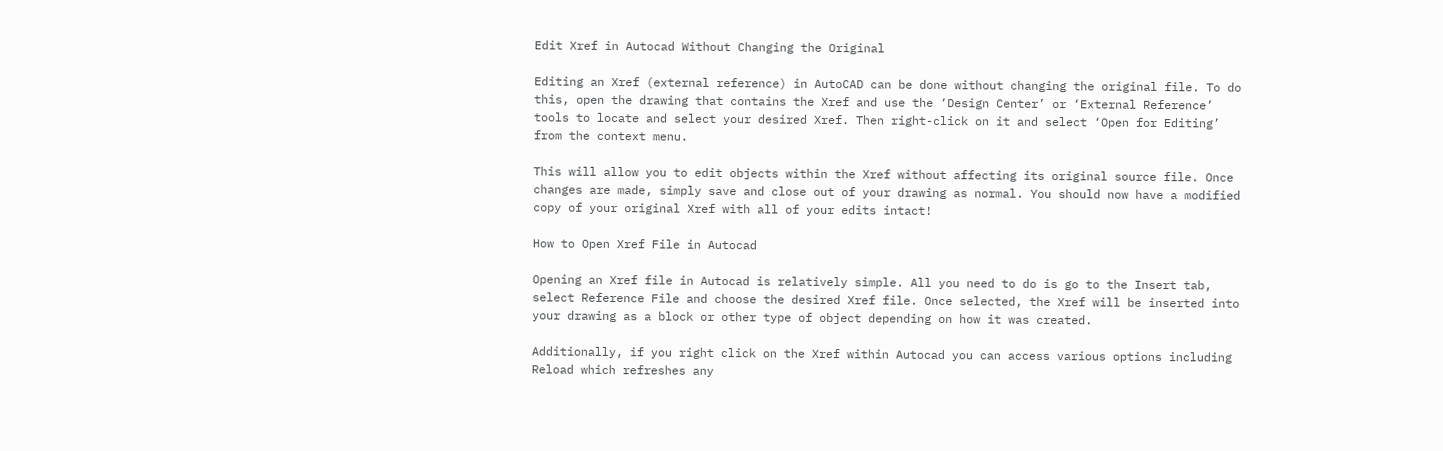Edit Xref in Autocad Without Changing the Original

Editing an Xref (external reference) in AutoCAD can be done without changing the original file. To do this, open the drawing that contains the Xref and use the ‘Design Center’ or ‘External Reference’ tools to locate and select your desired Xref. Then right-click on it and select ‘Open for Editing’ from the context menu.

This will allow you to edit objects within the Xref without affecting its original source file. Once changes are made, simply save and close out of your drawing as normal. You should now have a modified copy of your original Xref with all of your edits intact!

How to Open Xref File in Autocad

Opening an Xref file in Autocad is relatively simple. All you need to do is go to the Insert tab, select Reference File and choose the desired Xref file. Once selected, the Xref will be inserted into your drawing as a block or other type of object depending on how it was created.

Additionally, if you right click on the Xref within Autocad you can access various options including Reload which refreshes any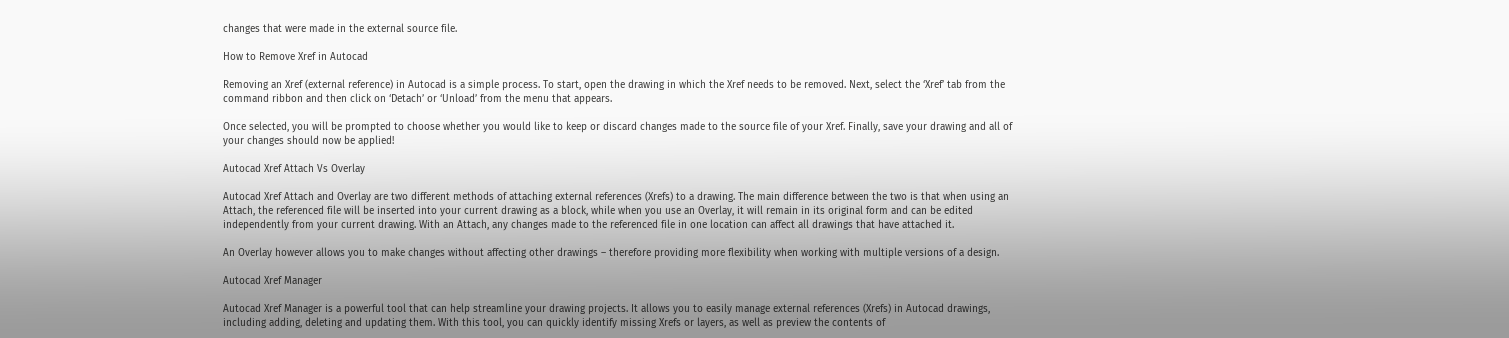changes that were made in the external source file.

How to Remove Xref in Autocad

Removing an Xref (external reference) in Autocad is a simple process. To start, open the drawing in which the Xref needs to be removed. Next, select the ‘Xref’ tab from the command ribbon and then click on ‘Detach’ or ‘Unload’ from the menu that appears.

Once selected, you will be prompted to choose whether you would like to keep or discard changes made to the source file of your Xref. Finally, save your drawing and all of your changes should now be applied!

Autocad Xref Attach Vs Overlay

Autocad Xref Attach and Overlay are two different methods of attaching external references (Xrefs) to a drawing. The main difference between the two is that when using an Attach, the referenced file will be inserted into your current drawing as a block, while when you use an Overlay, it will remain in its original form and can be edited independently from your current drawing. With an Attach, any changes made to the referenced file in one location can affect all drawings that have attached it.

An Overlay however allows you to make changes without affecting other drawings – therefore providing more flexibility when working with multiple versions of a design.

Autocad Xref Manager

Autocad Xref Manager is a powerful tool that can help streamline your drawing projects. It allows you to easily manage external references (Xrefs) in Autocad drawings, including adding, deleting and updating them. With this tool, you can quickly identify missing Xrefs or layers, as well as preview the contents of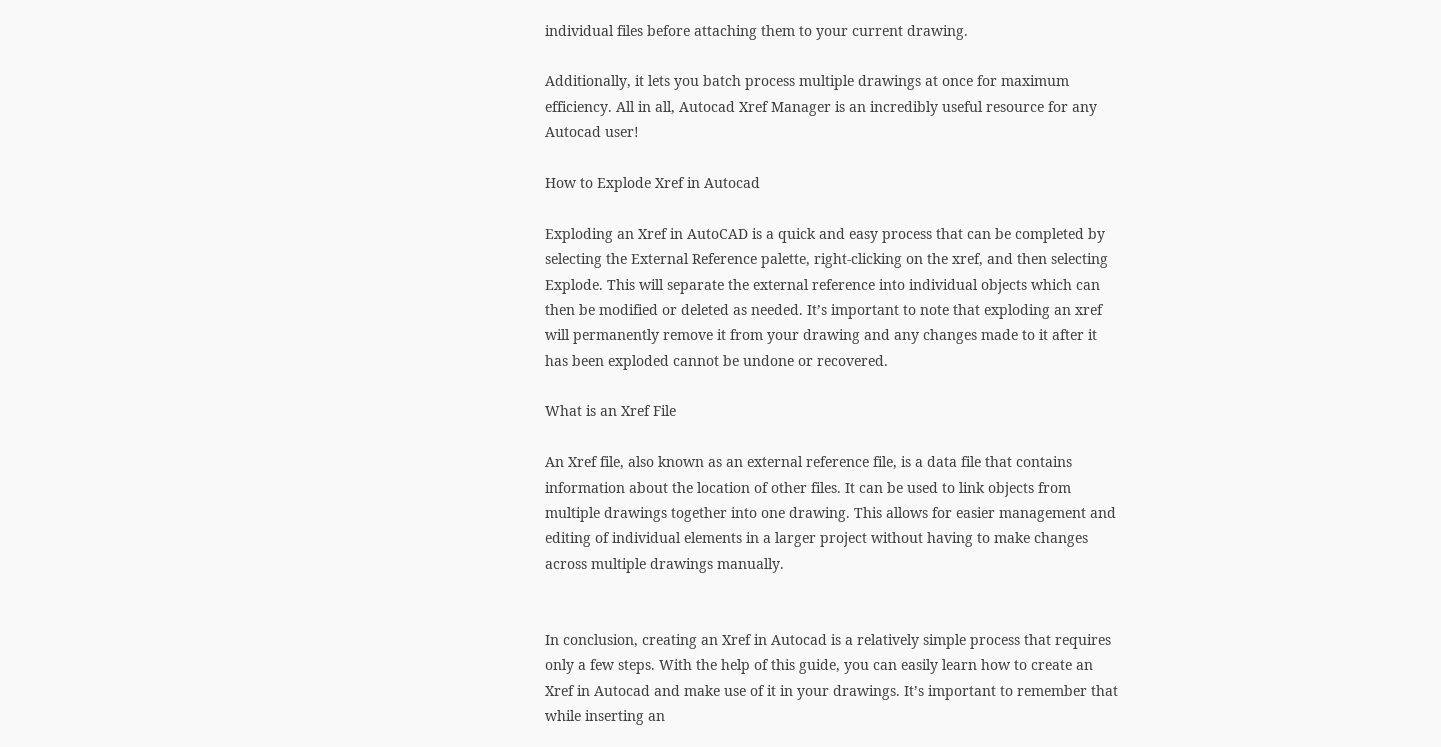individual files before attaching them to your current drawing.

Additionally, it lets you batch process multiple drawings at once for maximum efficiency. All in all, Autocad Xref Manager is an incredibly useful resource for any Autocad user!

How to Explode Xref in Autocad

Exploding an Xref in AutoCAD is a quick and easy process that can be completed by selecting the External Reference palette, right-clicking on the xref, and then selecting Explode. This will separate the external reference into individual objects which can then be modified or deleted as needed. It’s important to note that exploding an xref will permanently remove it from your drawing and any changes made to it after it has been exploded cannot be undone or recovered.

What is an Xref File

An Xref file, also known as an external reference file, is a data file that contains information about the location of other files. It can be used to link objects from multiple drawings together into one drawing. This allows for easier management and editing of individual elements in a larger project without having to make changes across multiple drawings manually.


In conclusion, creating an Xref in Autocad is a relatively simple process that requires only a few steps. With the help of this guide, you can easily learn how to create an Xref in Autocad and make use of it in your drawings. It’s important to remember that while inserting an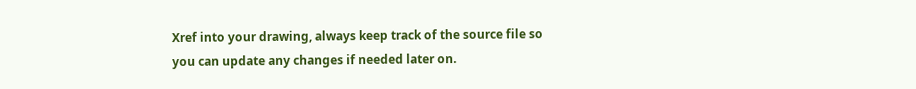Xref into your drawing, always keep track of the source file so you can update any changes if needed later on.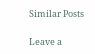Similar Posts

Leave a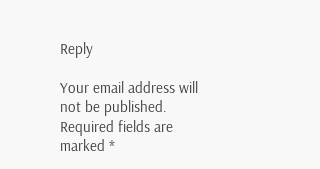Reply

Your email address will not be published. Required fields are marked *